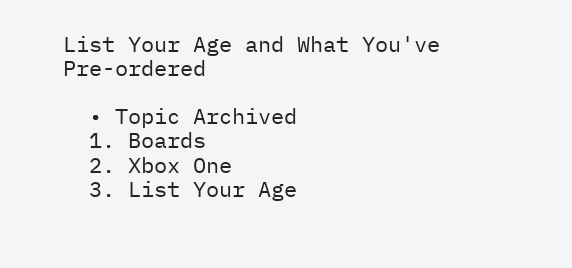List Your Age and What You've Pre-ordered

  • Topic Archived
  1. Boards
  2. Xbox One
  3. List Your Age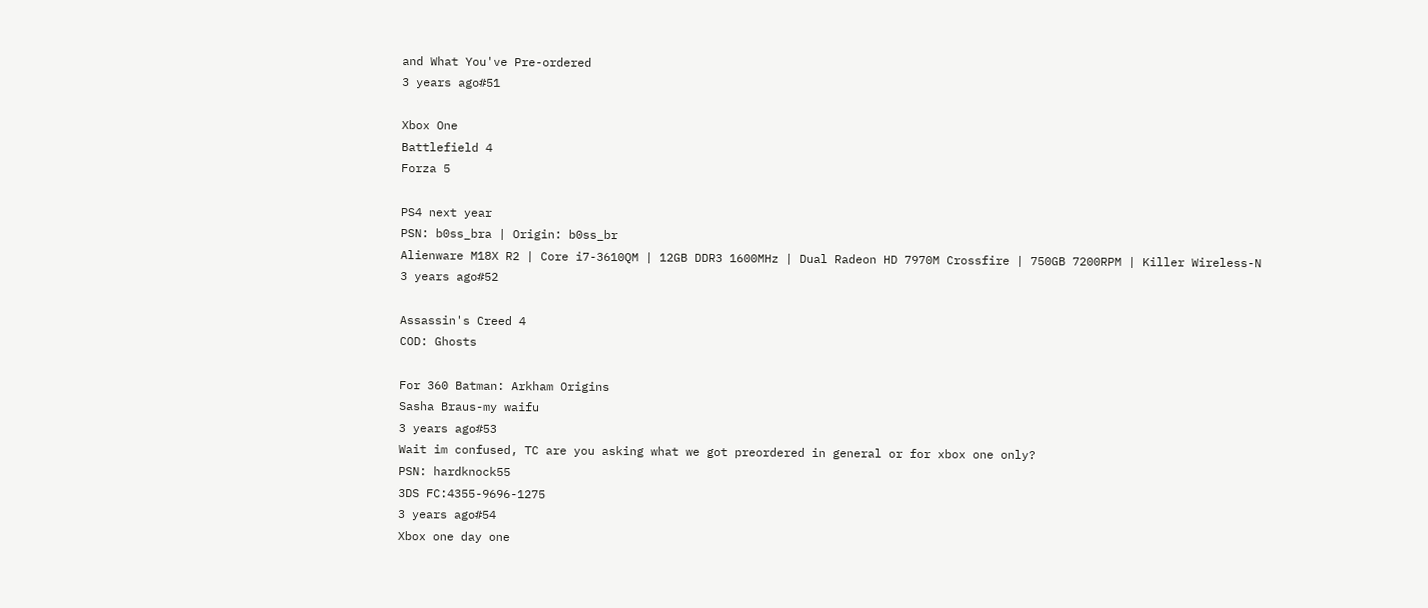and What You've Pre-ordered
3 years ago#51

Xbox One
Battlefield 4
Forza 5

PS4 next year
PSN: b0ss_bra | Origin: b0ss_br
Alienware M18X R2 | Core i7-3610QM | 12GB DDR3 1600MHz | Dual Radeon HD 7970M Crossfire | 750GB 7200RPM | Killer Wireless-N
3 years ago#52

Assassin's Creed 4
COD: Ghosts

For 360 Batman: Arkham Origins
Sasha Braus-my waifu
3 years ago#53
Wait im confused, TC are you asking what we got preordered in general or for xbox one only?
PSN: hardknock55
3DS FC:4355-9696-1275
3 years ago#54
Xbox one day one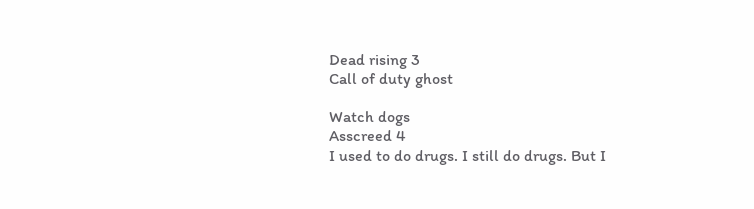Dead rising 3
Call of duty ghost

Watch dogs
Asscreed 4
I used to do drugs. I still do drugs. But I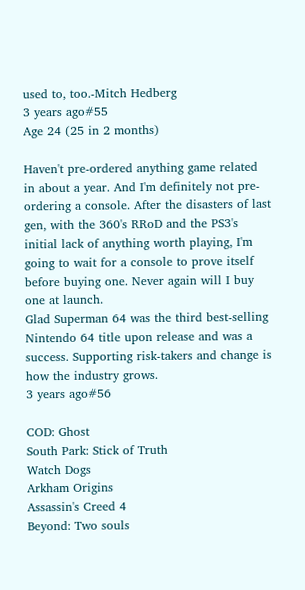used to, too.-Mitch Hedberg
3 years ago#55
Age 24 (25 in 2 months)

Haven't pre-ordered anything game related in about a year. And I'm definitely not pre-ordering a console. After the disasters of last gen, with the 360's RRoD and the PS3's initial lack of anything worth playing, I'm going to wait for a console to prove itself before buying one. Never again will I buy one at launch.
Glad Superman 64 was the third best-selling Nintendo 64 title upon release and was a success. Supporting risk-takers and change is how the industry grows.
3 years ago#56

COD: Ghost
South Park: Stick of Truth
Watch Dogs
Arkham Origins
Assassin's Creed 4
Beyond: Two souls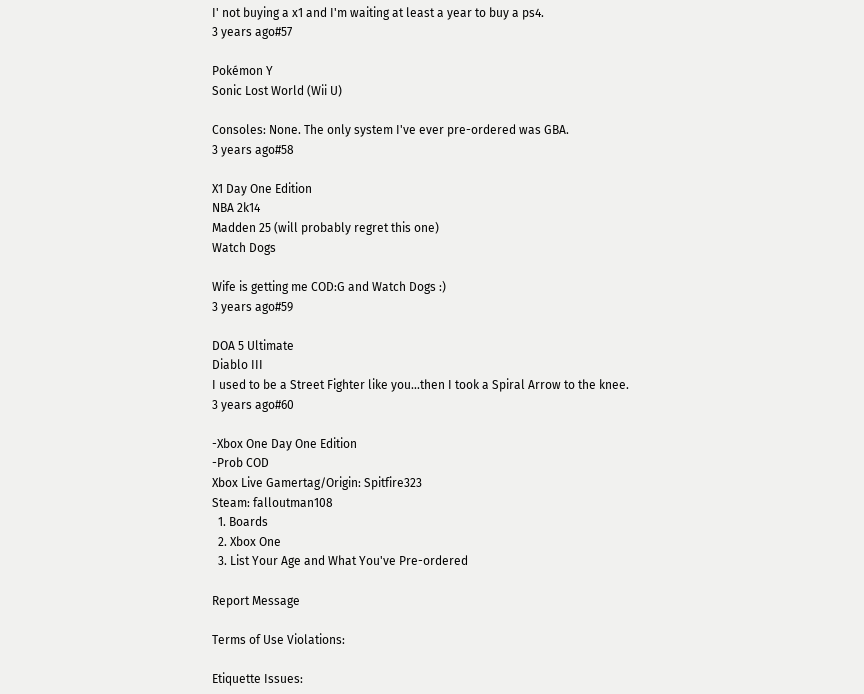I' not buying a x1 and I'm waiting at least a year to buy a ps4.
3 years ago#57

Pokémon Y
Sonic Lost World (Wii U)

Consoles: None. The only system I've ever pre-ordered was GBA.
3 years ago#58

X1 Day One Edition
NBA 2k14
Madden 25 (will probably regret this one)
Watch Dogs

Wife is getting me COD:G and Watch Dogs :)
3 years ago#59

DOA 5 Ultimate
Diablo III
I used to be a Street Fighter like you...then I took a Spiral Arrow to the knee.
3 years ago#60

-Xbox One Day One Edition
-Prob COD
Xbox Live Gamertag/Origin: Spitfire323
Steam: falloutman108
  1. Boards
  2. Xbox One
  3. List Your Age and What You've Pre-ordered

Report Message

Terms of Use Violations:

Etiquette Issues: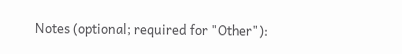Notes (optional; required for "Other"):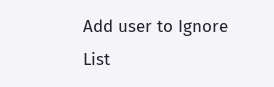Add user to Ignore List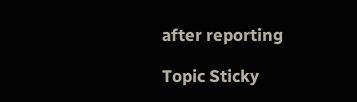after reporting

Topic Sticky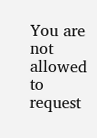You are not allowed to request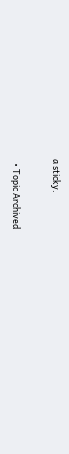a sticky.

  • Topic Archived